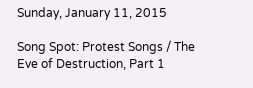Sunday, January 11, 2015

Song Spot: Protest Songs / The Eve of Destruction, Part 1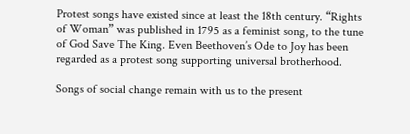Protest songs have existed since at least the 18th century. “Rights of Woman” was published in 1795 as a feminist song, to the tune of God Save The King. Even Beethoven’s Ode to Joy has been regarded as a protest song supporting universal brotherhood.

Songs of social change remain with us to the present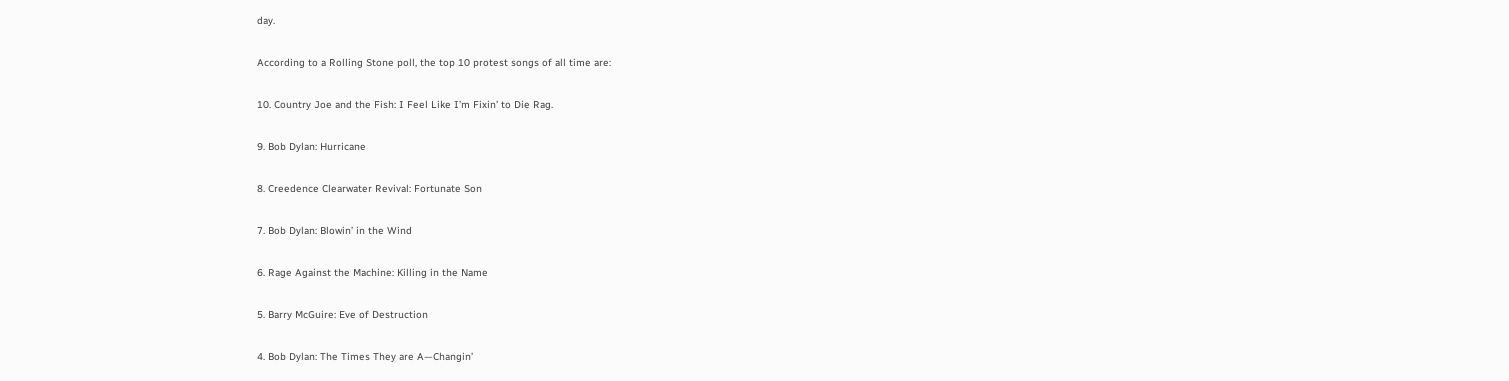day.

According to a Rolling Stone poll, the top 10 protest songs of all time are:

10. Country Joe and the Fish: I Feel Like I’m Fixin’ to Die Rag.

9. Bob Dylan: Hurricane

8. Creedence Clearwater Revival: Fortunate Son

7. Bob Dylan: Blowin’ in the Wind

6. Rage Against the Machine: Killing in the Name

5. Barry McGuire: Eve of Destruction

4. Bob Dylan: The Times They are A—Changin’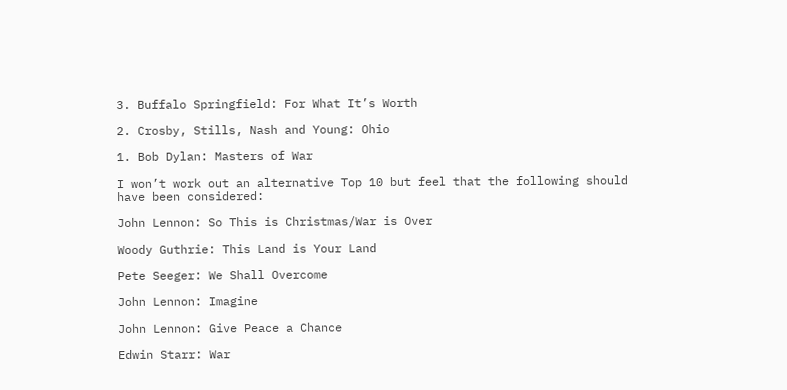3. Buffalo Springfield: For What It’s Worth

2. Crosby, Stills, Nash and Young: Ohio

1. Bob Dylan: Masters of War

I won’t work out an alternative Top 10 but feel that the following should have been considered:

John Lennon: So This is Christmas/War is Over

Woody Guthrie: This Land is Your Land

Pete Seeger: We Shall Overcome

John Lennon: Imagine

John Lennon: Give Peace a Chance

Edwin Starr: War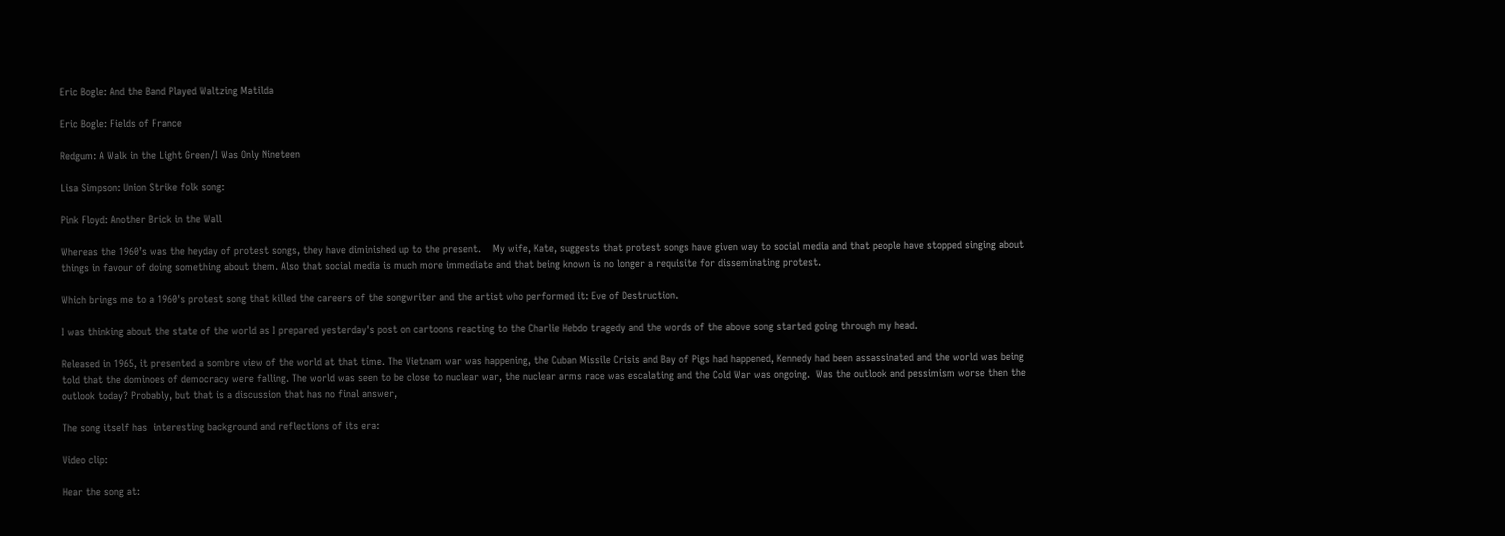Eric Bogle: And the Band Played Waltzing Matilda

Eric Bogle: Fields of France

Redgum: A Walk in the Light Green/I Was Only Nineteen

Lisa Simpson: Union Strike folk song:

Pink Floyd: Another Brick in the Wall

Whereas the 1960’s was the heyday of protest songs, they have diminished up to the present.    My wife, Kate, suggests that protest songs have given way to social media and that people have stopped singing about things in favour of doing something about them. Also that social media is much more immediate and that being known is no longer a requisite for disseminating protest.

Which brings me to a 1960's protest song that killed the careers of the songwriter and the artist who performed it: Eve of Destruction.

I was thinking about the state of the world as I prepared yesterday's post on cartoons reacting to the Charlie Hebdo tragedy and the words of the above song started going through my head.

Released in 1965, it presented a sombre view of the world at that time. The Vietnam war was happening, the Cuban Missile Crisis and Bay of Pigs had happened, Kennedy had been assassinated and the world was being told that the dominoes of democracy were falling. The world was seen to be close to nuclear war, the nuclear arms race was escalating and the Cold War was ongoing.  Was the outlook and pessimism worse then the outlook today? Probably, but that is a discussion that has no final answer,

The song itself has  interesting background and reflections of its era:

Video clip:

Hear the song at: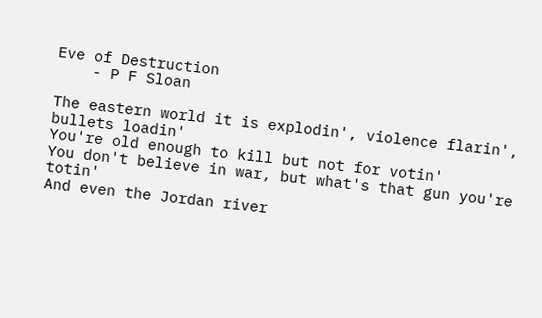Eve of Destruction
    - P F Sloan

The eastern world it is explodin', violence flarin', bullets loadin'
You're old enough to kill but not for votin'
You don't believe in war, but what's that gun you're totin'
And even the Jordan river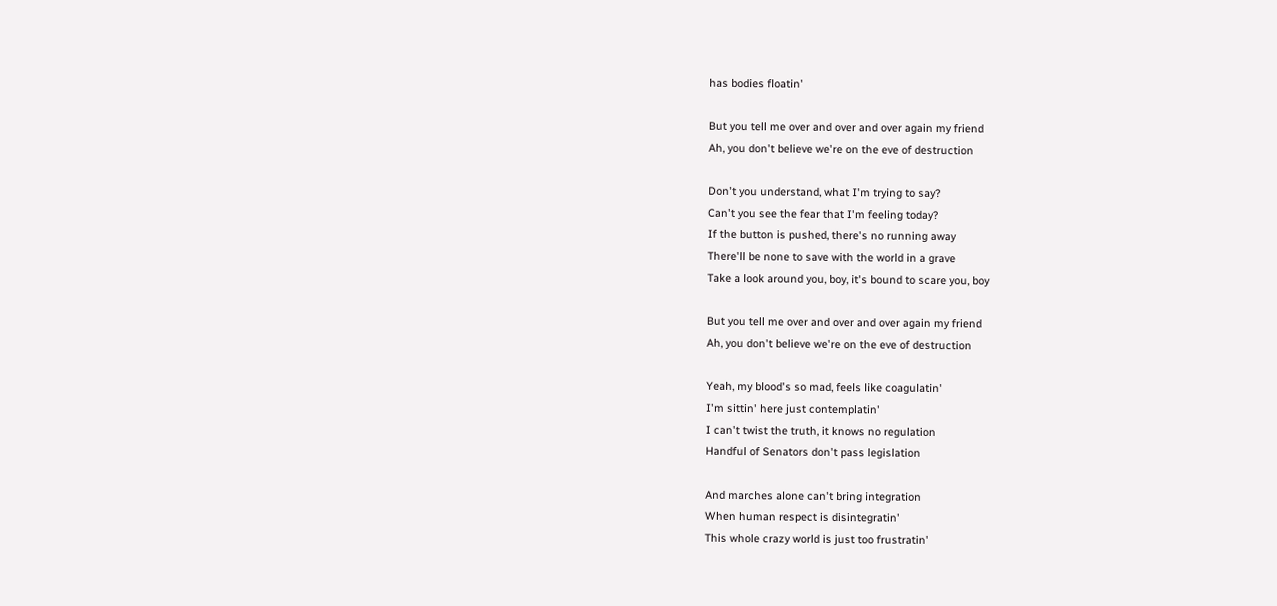has bodies floatin'

But you tell me over and over and over again my friend
Ah, you don't believe we're on the eve of destruction

Don't you understand, what I'm trying to say?
Can't you see the fear that I'm feeling today?
If the button is pushed, there's no running away
There'll be none to save with the world in a grave
Take a look around you, boy, it's bound to scare you, boy

But you tell me over and over and over again my friend
Ah, you don't believe we're on the eve of destruction

Yeah, my blood's so mad, feels like coagulatin'
I'm sittin' here just contemplatin'
I can't twist the truth, it knows no regulation
Handful of Senators don't pass legislation

And marches alone can't bring integration
When human respect is disintegratin'
This whole crazy world is just too frustratin'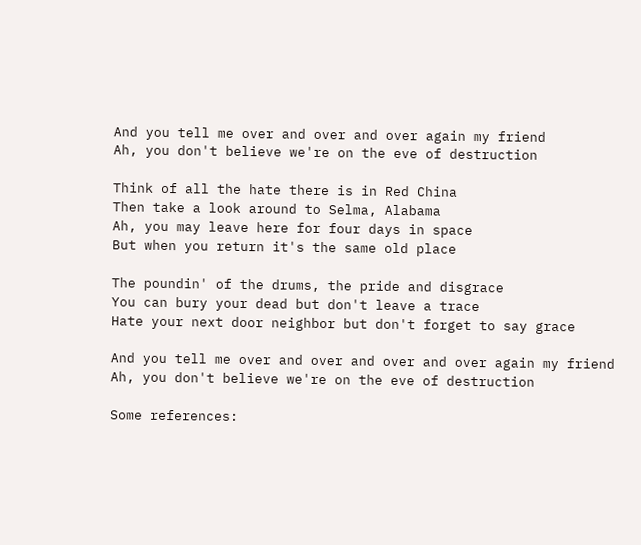And you tell me over and over and over again my friend
Ah, you don't believe we're on the eve of destruction

Think of all the hate there is in Red China
Then take a look around to Selma, Alabama
Ah, you may leave here for four days in space
But when you return it's the same old place

The poundin' of the drums, the pride and disgrace
You can bury your dead but don't leave a trace
Hate your next door neighbor but don't forget to say grace

And you tell me over and over and over and over again my friend
Ah, you don't believe we're on the eve of destruction

Some references: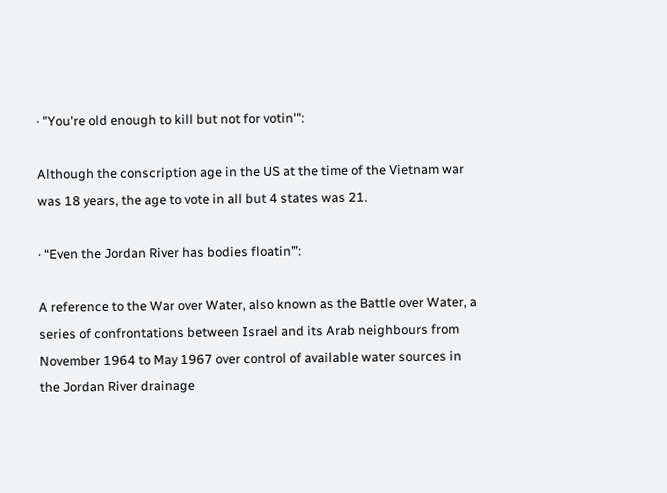· "You're old enough to kill but not for votin'":

Although the conscription age in the US at the time of the Vietnam war was 18 years, the age to vote in all but 4 states was 21.

· “Even the Jordan River has bodies floatin’”:

A reference to the War over Water, also known as the Battle over Water, a series of confrontations between Israel and its Arab neighbours from November 1964 to May 1967 over control of available water sources in the Jordan River drainage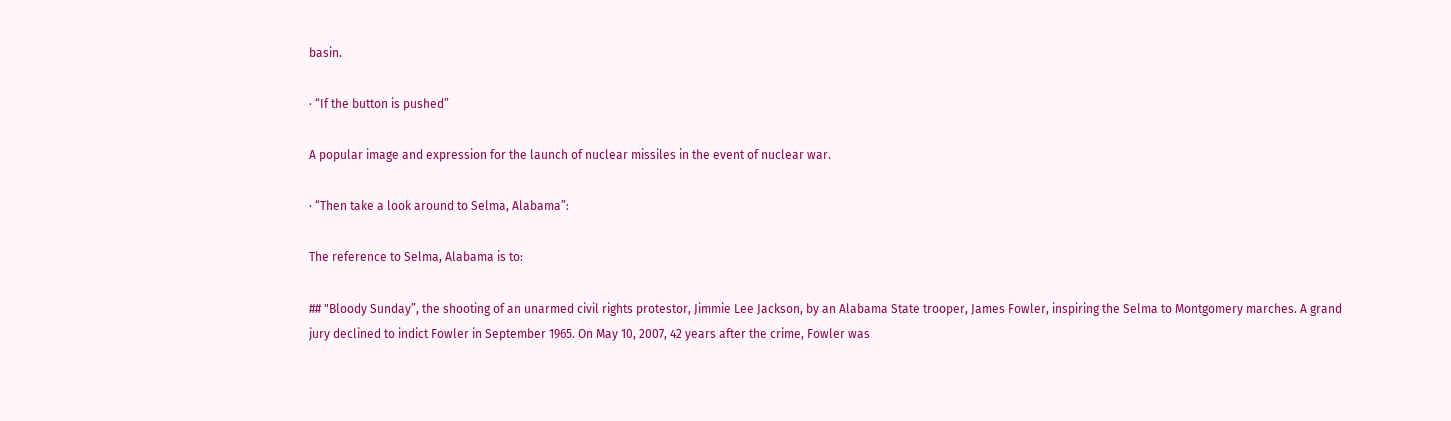basin.

· “If the button is pushed”

A popular image and expression for the launch of nuclear missiles in the event of nuclear war.

· “Then take a look around to Selma, Alabama”:

The reference to Selma, Alabama is to:

## "Bloody Sunday”, the shooting of an unarmed civil rights protestor, Jimmie Lee Jackson, by an Alabama State trooper, James Fowler, inspiring the Selma to Montgomery marches. A grand jury declined to indict Fowler in September 1965. On May 10, 2007, 42 years after the crime, Fowler was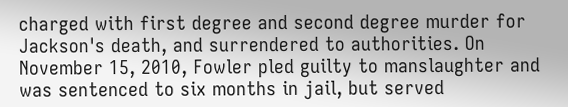charged with first degree and second degree murder for Jackson's death, and surrendered to authorities. On November 15, 2010, Fowler pled guilty to manslaughter and was sentenced to six months in jail, but served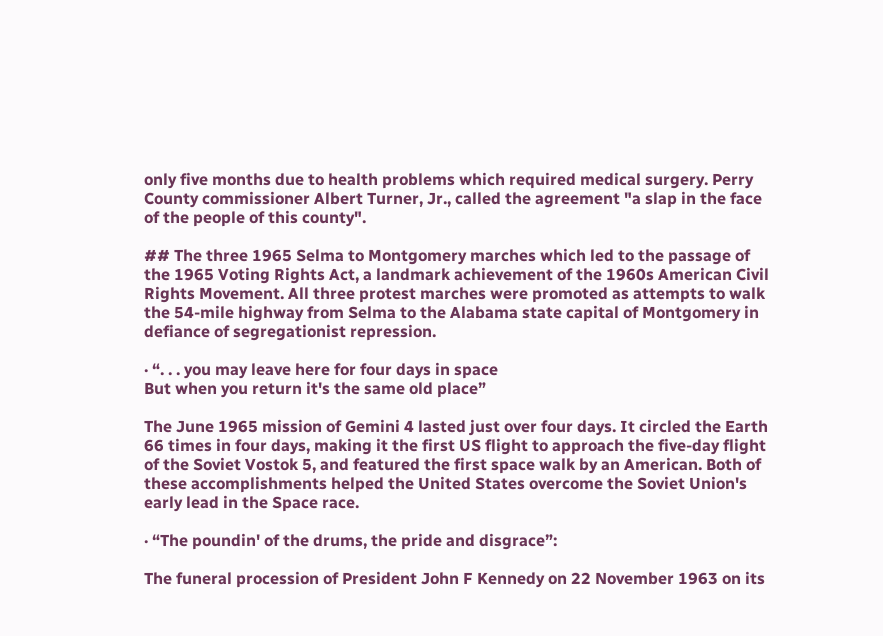only five months due to health problems which required medical surgery. Perry County commissioner Albert Turner, Jr., called the agreement "a slap in the face of the people of this county".

## The three 1965 Selma to Montgomery marches which led to the passage of the 1965 Voting Rights Act, a landmark achievement of the 1960s American Civil Rights Movement. All three protest marches were promoted as attempts to walk the 54-mile highway from Selma to the Alabama state capital of Montgomery in defiance of segregationist repression.

· “. . . you may leave here for four days in space
But when you return it's the same old place”

The June 1965 mission of Gemini 4 lasted just over four days. It circled the Earth 66 times in four days, making it the first US flight to approach the five-day flight of the Soviet Vostok 5, and featured the first space walk by an American. Both of these accomplishments helped the United States overcome the Soviet Union's early lead in the Space race.

· “The poundin' of the drums, the pride and disgrace”:

The funeral procession of President John F Kennedy on 22 November 1963 on its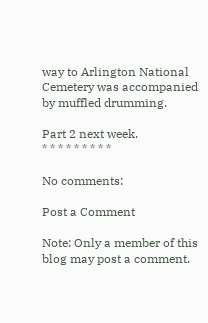way to Arlington National Cemetery was accompanied by muffled drumming.

Part 2 next week.
* * * * * * * * *

No comments:

Post a Comment

Note: Only a member of this blog may post a comment.